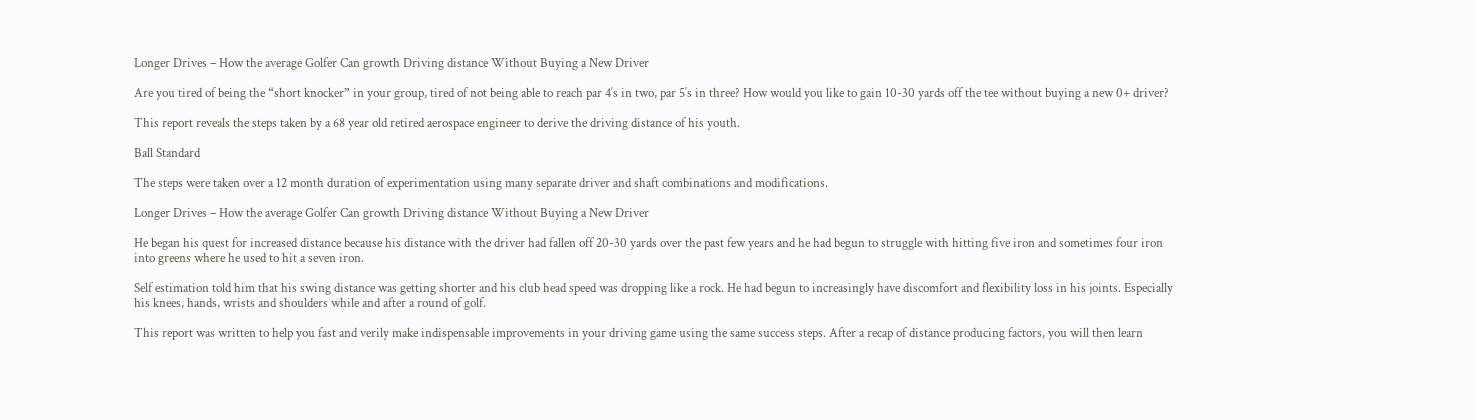Longer Drives – How the average Golfer Can growth Driving distance Without Buying a New Driver

Are you tired of being the “short knocker” in your group, tired of not being able to reach par 4′s in two, par 5′s in three? How would you like to gain 10-30 yards off the tee without buying a new 0+ driver?

This report reveals the steps taken by a 68 year old retired aerospace engineer to derive the driving distance of his youth.

Ball Standard

The steps were taken over a 12 month duration of experimentation using many separate driver and shaft combinations and modifications.

Longer Drives – How the average Golfer Can growth Driving distance Without Buying a New Driver

He began his quest for increased distance because his distance with the driver had fallen off 20-30 yards over the past few years and he had begun to struggle with hitting five iron and sometimes four iron into greens where he used to hit a seven iron.

Self estimation told him that his swing distance was getting shorter and his club head speed was dropping like a rock. He had begun to increasingly have discomfort and flexibility loss in his joints. Especially his knees, hands, wrists and shoulders while and after a round of golf.

This report was written to help you fast and verily make indispensable improvements in your driving game using the same success steps. After a recap of distance producing factors, you will then learn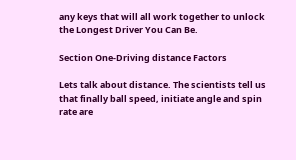any keys that will all work together to unlock the Longest Driver You Can Be.

Section One-Driving distance Factors

Lets talk about distance. The scientists tell us that finally ball speed, initiate angle and spin rate are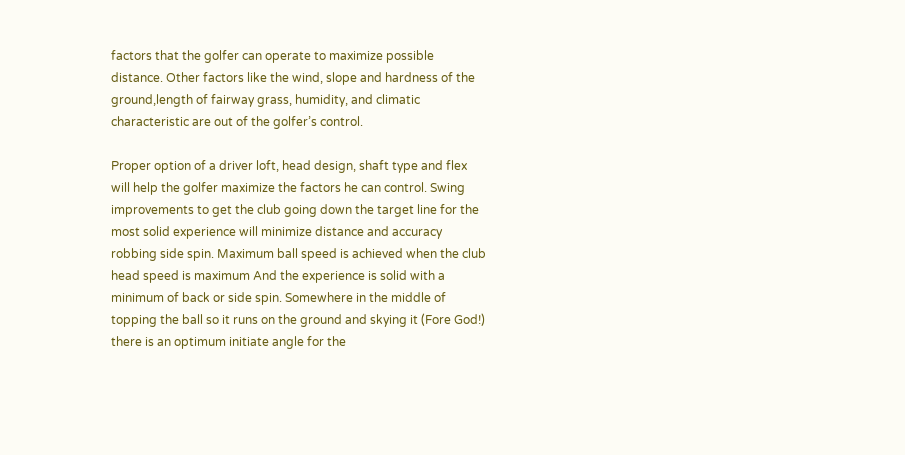factors that the golfer can operate to maximize possible distance. Other factors like the wind, slope and hardness of the ground,length of fairway grass, humidity, and climatic characteristic are out of the golfer’s control.

Proper option of a driver loft, head design, shaft type and flex will help the golfer maximize the factors he can control. Swing improvements to get the club going down the target line for the most solid experience will minimize distance and accuracy robbing side spin. Maximum ball speed is achieved when the club head speed is maximum And the experience is solid with a minimum of back or side spin. Somewhere in the middle of topping the ball so it runs on the ground and skying it (Fore God!) there is an optimum initiate angle for the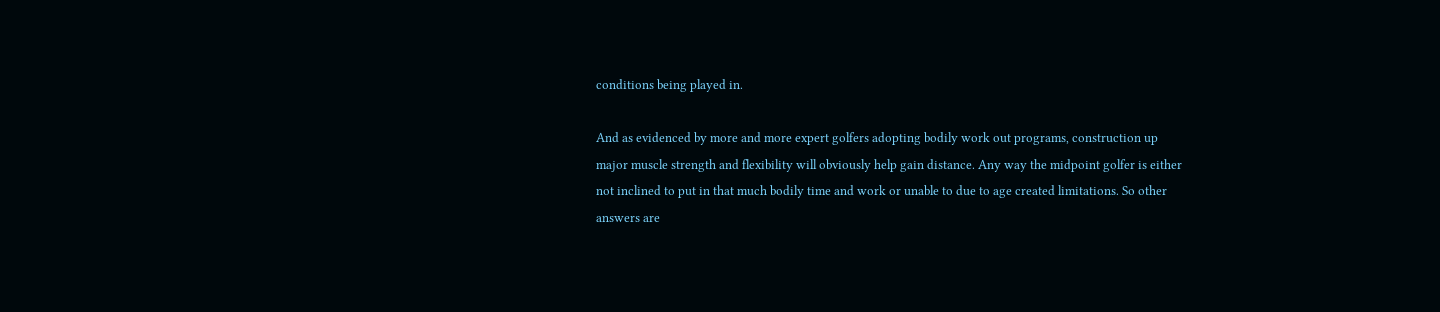conditions being played in.

And as evidenced by more and more expert golfers adopting bodily work out programs, construction up major muscle strength and flexibility will obviously help gain distance. Any way the midpoint golfer is either not inclined to put in that much bodily time and work or unable to due to age created limitations. So other answers are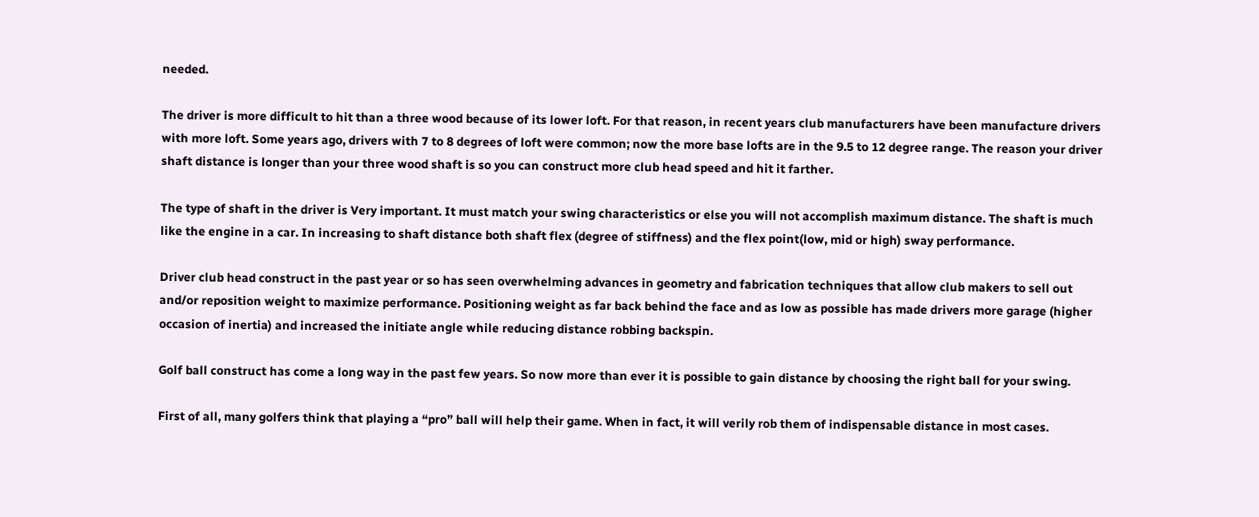needed.

The driver is more difficult to hit than a three wood because of its lower loft. For that reason, in recent years club manufacturers have been manufacture drivers with more loft. Some years ago, drivers with 7 to 8 degrees of loft were common; now the more base lofts are in the 9.5 to 12 degree range. The reason your driver shaft distance is longer than your three wood shaft is so you can construct more club head speed and hit it farther.

The type of shaft in the driver is Very important. It must match your swing characteristics or else you will not accomplish maximum distance. The shaft is much like the engine in a car. In increasing to shaft distance both shaft flex (degree of stiffness) and the flex point(low, mid or high) sway performance.

Driver club head construct in the past year or so has seen overwhelming advances in geometry and fabrication techniques that allow club makers to sell out and/or reposition weight to maximize performance. Positioning weight as far back behind the face and as low as possible has made drivers more garage (higher occasion of inertia) and increased the initiate angle while reducing distance robbing backspin.

Golf ball construct has come a long way in the past few years. So now more than ever it is possible to gain distance by choosing the right ball for your swing.

First of all, many golfers think that playing a “pro” ball will help their game. When in fact, it will verily rob them of indispensable distance in most cases.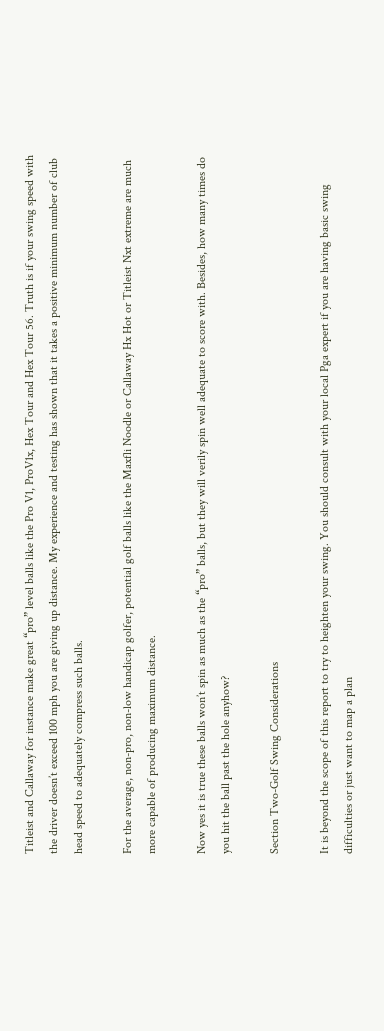Titleist and Callaway for instance make great “pro” level balls like the Pro V1, ProV1x, Hex Tour and Hex Tour 56. Truth is if your swing speed with the driver doesn’t exceed 100 mph you are giving up distance. My experience and testing has shown that it takes a positive minimum number of club head speed to adequately compress such balls.

For the average, non-pro, non-low handicap golfer, potential golf balls like the Maxfli Noodle or Callaway Hx Hot or Titleist Nxt extreme are much more capable of producing maximum distance.

Now yes it is true these balls won’t spin as much as the “pro” balls, but they will verily spin well adequate to score with. Besides, how many times do you hit the ball past the hole anyhow?

Section Two-Golf Swing Considerations

It is beyond the scope of this report to try to heighten your swing. You should consult with your local Pga expert if you are having basic swing difficulties or just want to map a plan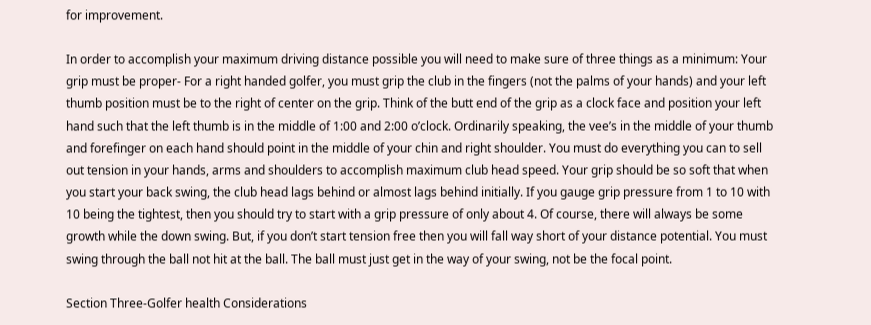for improvement.

In order to accomplish your maximum driving distance possible you will need to make sure of three things as a minimum: Your grip must be proper- For a right handed golfer, you must grip the club in the fingers (not the palms of your hands) and your left thumb position must be to the right of center on the grip. Think of the butt end of the grip as a clock face and position your left hand such that the left thumb is in the middle of 1:00 and 2:00 o’clock. Ordinarily speaking, the vee’s in the middle of your thumb and forefinger on each hand should point in the middle of your chin and right shoulder. You must do everything you can to sell out tension in your hands, arms and shoulders to accomplish maximum club head speed. Your grip should be so soft that when you start your back swing, the club head lags behind or almost lags behind initially. If you gauge grip pressure from 1 to 10 with 10 being the tightest, then you should try to start with a grip pressure of only about 4. Of course, there will always be some growth while the down swing. But, if you don’t start tension free then you will fall way short of your distance potential. You must swing through the ball not hit at the ball. The ball must just get in the way of your swing, not be the focal point.

Section Three-Golfer health Considerations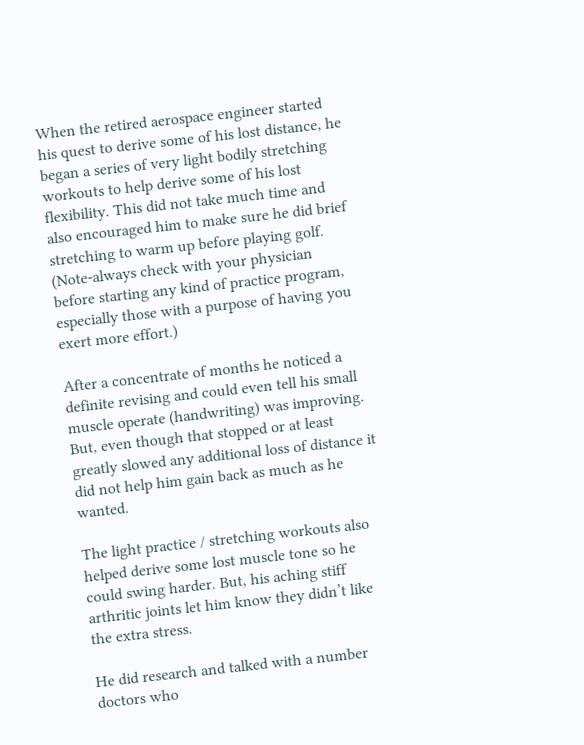When the retired aerospace engineer started his quest to derive some of his lost distance, he began a series of very light bodily stretching workouts to help derive some of his lost flexibility. This did not take much time and also encouraged him to make sure he did brief stretching to warm up before playing golf. (Note-always check with your physician before starting any kind of practice program, especially those with a purpose of having you exert more effort.)

After a concentrate of months he noticed a definite revising and could even tell his small muscle operate (handwriting) was improving. But, even though that stopped or at least greatly slowed any additional loss of distance it did not help him gain back as much as he wanted.

The light practice / stretching workouts also helped derive some lost muscle tone so he could swing harder. But, his aching stiff arthritic joints let him know they didn’t like the extra stress.

He did research and talked with a number doctors who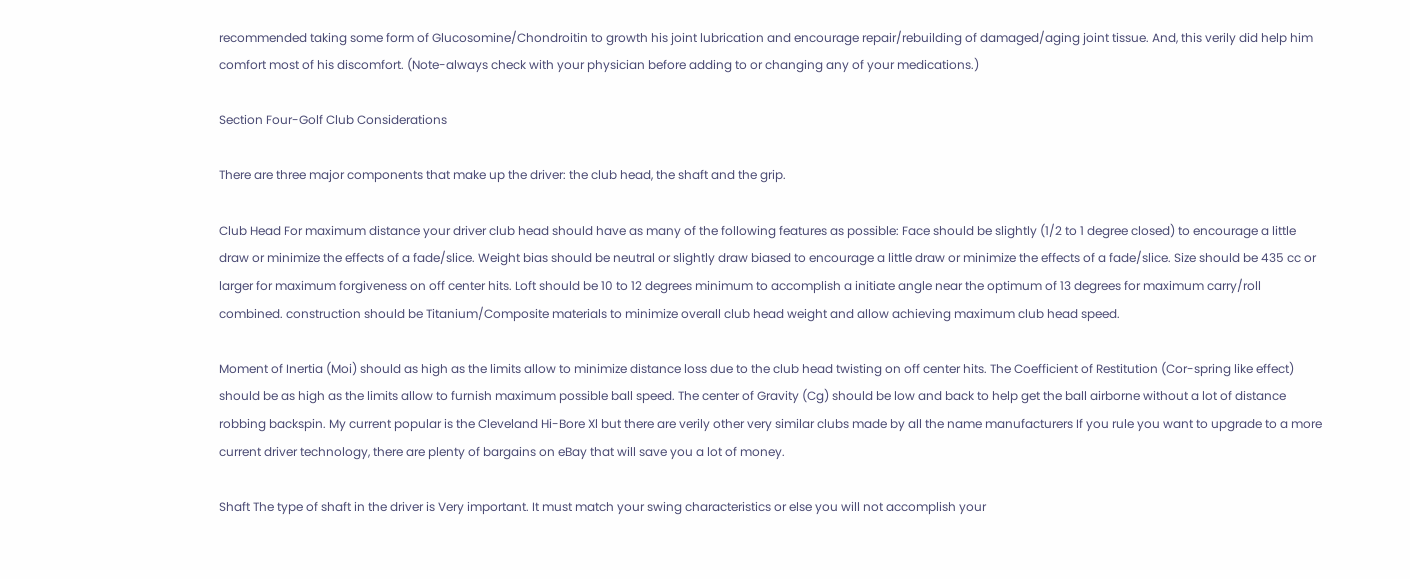recommended taking some form of Glucosomine/Chondroitin to growth his joint lubrication and encourage repair/rebuilding of damaged/aging joint tissue. And, this verily did help him comfort most of his discomfort. (Note-always check with your physician before adding to or changing any of your medications.)

Section Four-Golf Club Considerations

There are three major components that make up the driver: the club head, the shaft and the grip.

Club Head For maximum distance your driver club head should have as many of the following features as possible: Face should be slightly (1/2 to 1 degree closed) to encourage a little draw or minimize the effects of a fade/slice. Weight bias should be neutral or slightly draw biased to encourage a little draw or minimize the effects of a fade/slice. Size should be 435 cc or larger for maximum forgiveness on off center hits. Loft should be 10 to 12 degrees minimum to accomplish a initiate angle near the optimum of 13 degrees for maximum carry/roll combined. construction should be Titanium/Composite materials to minimize overall club head weight and allow achieving maximum club head speed.

Moment of Inertia (Moi) should as high as the limits allow to minimize distance loss due to the club head twisting on off center hits. The Coefficient of Restitution (Cor-spring like effect) should be as high as the limits allow to furnish maximum possible ball speed. The center of Gravity (Cg) should be low and back to help get the ball airborne without a lot of distance robbing backspin. My current popular is the Cleveland Hi-Bore Xl but there are verily other very similar clubs made by all the name manufacturers If you rule you want to upgrade to a more current driver technology, there are plenty of bargains on eBay that will save you a lot of money.

Shaft The type of shaft in the driver is Very important. It must match your swing characteristics or else you will not accomplish your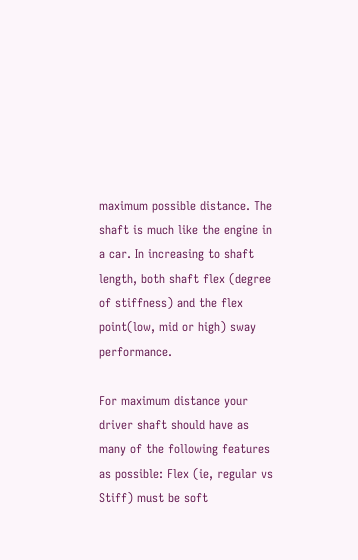maximum possible distance. The shaft is much like the engine in a car. In increasing to shaft length, both shaft flex (degree of stiffness) and the flex point(low, mid or high) sway performance.

For maximum distance your driver shaft should have as many of the following features as possible: Flex (ie, regular vs Stiff) must be soft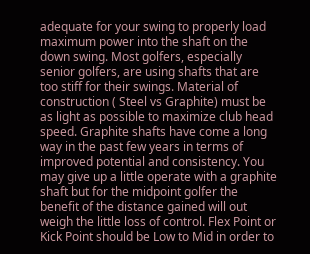adequate for your swing to properly load maximum power into the shaft on the down swing. Most golfers, especially senior golfers, are using shafts that are too stiff for their swings. Material of construction ( Steel vs Graphite) must be as light as possible to maximize club head speed. Graphite shafts have come a long way in the past few years in terms of improved potential and consistency. You may give up a little operate with a graphite shaft but for the midpoint golfer the benefit of the distance gained will out weigh the little loss of control. Flex Point or Kick Point should be Low to Mid in order to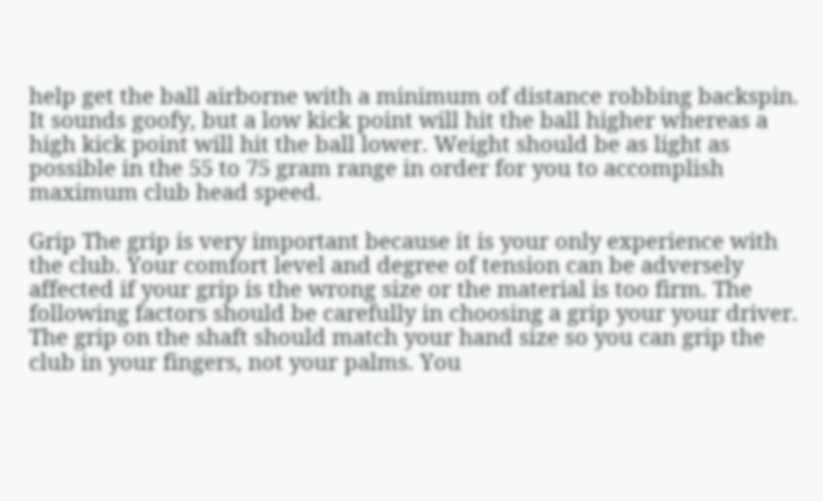help get the ball airborne with a minimum of distance robbing backspin. It sounds goofy, but a low kick point will hit the ball higher whereas a high kick point will hit the ball lower. Weight should be as light as possible in the 55 to 75 gram range in order for you to accomplish maximum club head speed.

Grip The grip is very important because it is your only experience with the club. Your comfort level and degree of tension can be adversely affected if your grip is the wrong size or the material is too firm. The following factors should be carefully in choosing a grip your your driver. The grip on the shaft should match your hand size so you can grip the club in your fingers, not your palms. You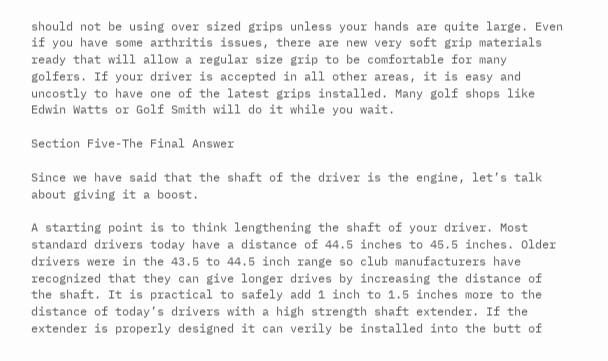should not be using over sized grips unless your hands are quite large. Even if you have some arthritis issues, there are new very soft grip materials ready that will allow a regular size grip to be comfortable for many golfers. If your driver is accepted in all other areas, it is easy and uncostly to have one of the latest grips installed. Many golf shops like Edwin Watts or Golf Smith will do it while you wait.

Section Five-The Final Answer

Since we have said that the shaft of the driver is the engine, let’s talk about giving it a boost.

A starting point is to think lengthening the shaft of your driver. Most standard drivers today have a distance of 44.5 inches to 45.5 inches. Older drivers were in the 43.5 to 44.5 inch range so club manufacturers have recognized that they can give longer drives by increasing the distance of the shaft. It is practical to safely add 1 inch to 1.5 inches more to the distance of today’s drivers with a high strength shaft extender. If the extender is properly designed it can verily be installed into the butt of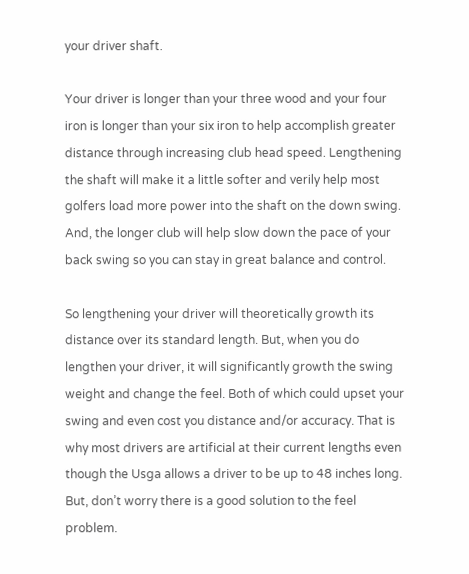your driver shaft.

Your driver is longer than your three wood and your four iron is longer than your six iron to help accomplish greater distance through increasing club head speed. Lengthening the shaft will make it a little softer and verily help most golfers load more power into the shaft on the down swing. And, the longer club will help slow down the pace of your back swing so you can stay in great balance and control.

So lengthening your driver will theoretically growth its distance over its standard length. But, when you do lengthen your driver, it will significantly growth the swing weight and change the feel. Both of which could upset your swing and even cost you distance and/or accuracy. That is why most drivers are artificial at their current lengths even though the Usga allows a driver to be up to 48 inches long. But, don’t worry there is a good solution to the feel problem.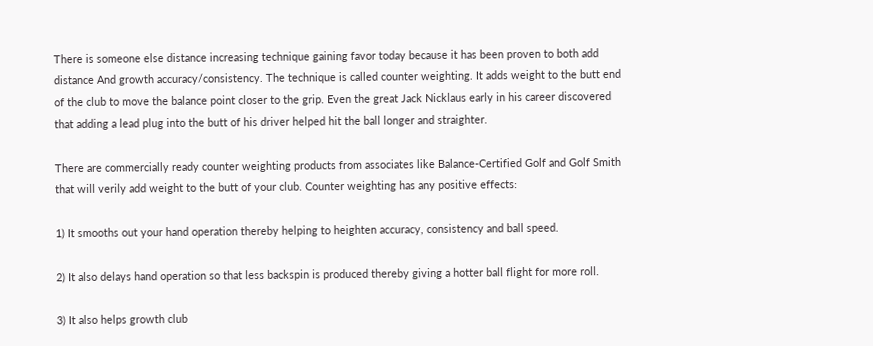There is someone else distance increasing technique gaining favor today because it has been proven to both add distance And growth accuracy/consistency. The technique is called counter weighting. It adds weight to the butt end of the club to move the balance point closer to the grip. Even the great Jack Nicklaus early in his career discovered that adding a lead plug into the butt of his driver helped hit the ball longer and straighter.

There are commercially ready counter weighting products from associates like Balance-Certified Golf and Golf Smith that will verily add weight to the butt of your club. Counter weighting has any positive effects:

1) It smooths out your hand operation thereby helping to heighten accuracy, consistency and ball speed.

2) It also delays hand operation so that less backspin is produced thereby giving a hotter ball flight for more roll.

3) It also helps growth club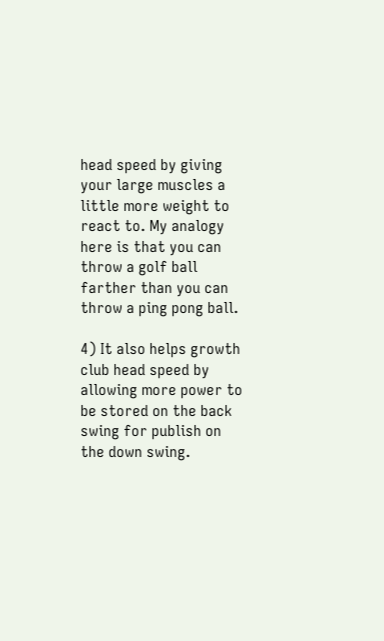head speed by giving your large muscles a little more weight to react to. My analogy here is that you can throw a golf ball farther than you can throw a ping pong ball.

4) It also helps growth club head speed by allowing more power to be stored on the back swing for publish on the down swing.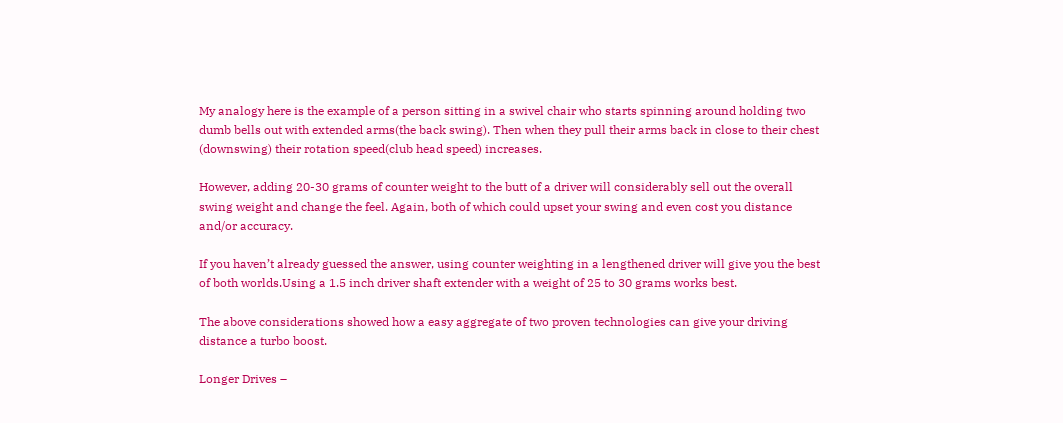My analogy here is the example of a person sitting in a swivel chair who starts spinning around holding two dumb bells out with extended arms(the back swing). Then when they pull their arms back in close to their chest (downswing) their rotation speed(club head speed) increases.

However, adding 20-30 grams of counter weight to the butt of a driver will considerably sell out the overall swing weight and change the feel. Again, both of which could upset your swing and even cost you distance and/or accuracy.

If you haven’t already guessed the answer, using counter weighting in a lengthened driver will give you the best of both worlds.Using a 1.5 inch driver shaft extender with a weight of 25 to 30 grams works best.

The above considerations showed how a easy aggregate of two proven technologies can give your driving distance a turbo boost.

Longer Drives –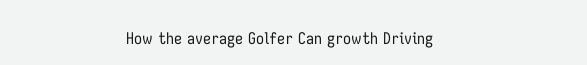How the average Golfer Can growth Driving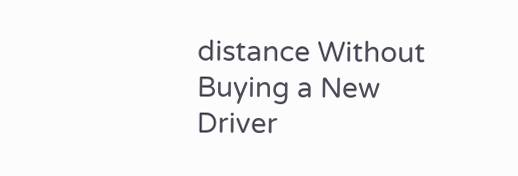distance Without Buying a New Driver